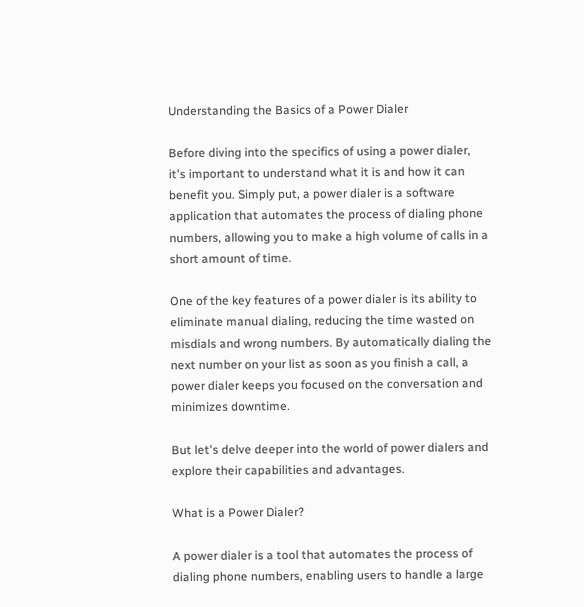Understanding the Basics of a Power Dialer

Before diving into the specifics of using a power dialer, it's important to understand what it is and how it can benefit you. Simply put, a power dialer is a software application that automates the process of dialing phone numbers, allowing you to make a high volume of calls in a short amount of time.

One of the key features of a power dialer is its ability to eliminate manual dialing, reducing the time wasted on misdials and wrong numbers. By automatically dialing the next number on your list as soon as you finish a call, a power dialer keeps you focused on the conversation and minimizes downtime.

But let's delve deeper into the world of power dialers and explore their capabilities and advantages.

What is a Power Dialer?

A power dialer is a tool that automates the process of dialing phone numbers, enabling users to handle a large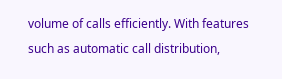volume of calls efficiently. With features such as automatic call distribution,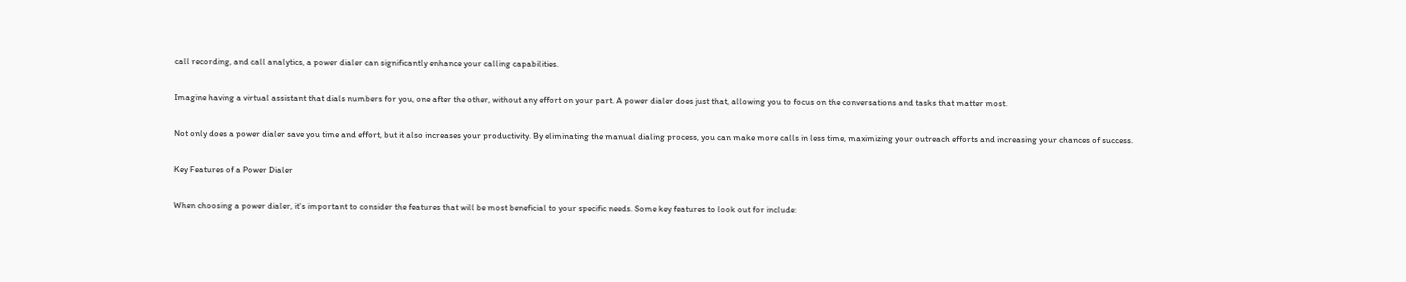call recording, and call analytics, a power dialer can significantly enhance your calling capabilities.

Imagine having a virtual assistant that dials numbers for you, one after the other, without any effort on your part. A power dialer does just that, allowing you to focus on the conversations and tasks that matter most.

Not only does a power dialer save you time and effort, but it also increases your productivity. By eliminating the manual dialing process, you can make more calls in less time, maximizing your outreach efforts and increasing your chances of success.

Key Features of a Power Dialer

When choosing a power dialer, it's important to consider the features that will be most beneficial to your specific needs. Some key features to look out for include: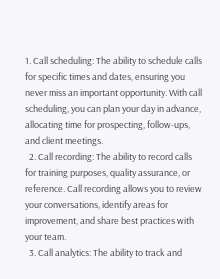1. Call scheduling: The ability to schedule calls for specific times and dates, ensuring you never miss an important opportunity. With call scheduling, you can plan your day in advance, allocating time for prospecting, follow-ups, and client meetings.
  2. Call recording: The ability to record calls for training purposes, quality assurance, or reference. Call recording allows you to review your conversations, identify areas for improvement, and share best practices with your team.
  3. Call analytics: The ability to track and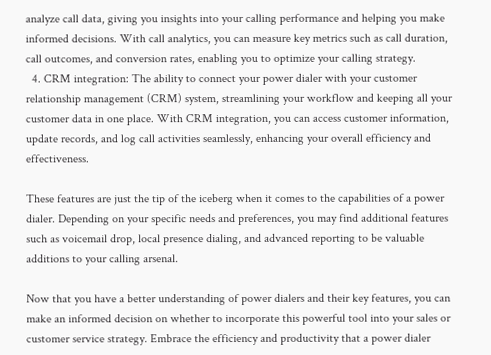analyze call data, giving you insights into your calling performance and helping you make informed decisions. With call analytics, you can measure key metrics such as call duration, call outcomes, and conversion rates, enabling you to optimize your calling strategy.
  4. CRM integration: The ability to connect your power dialer with your customer relationship management (CRM) system, streamlining your workflow and keeping all your customer data in one place. With CRM integration, you can access customer information, update records, and log call activities seamlessly, enhancing your overall efficiency and effectiveness.

These features are just the tip of the iceberg when it comes to the capabilities of a power dialer. Depending on your specific needs and preferences, you may find additional features such as voicemail drop, local presence dialing, and advanced reporting to be valuable additions to your calling arsenal.

Now that you have a better understanding of power dialers and their key features, you can make an informed decision on whether to incorporate this powerful tool into your sales or customer service strategy. Embrace the efficiency and productivity that a power dialer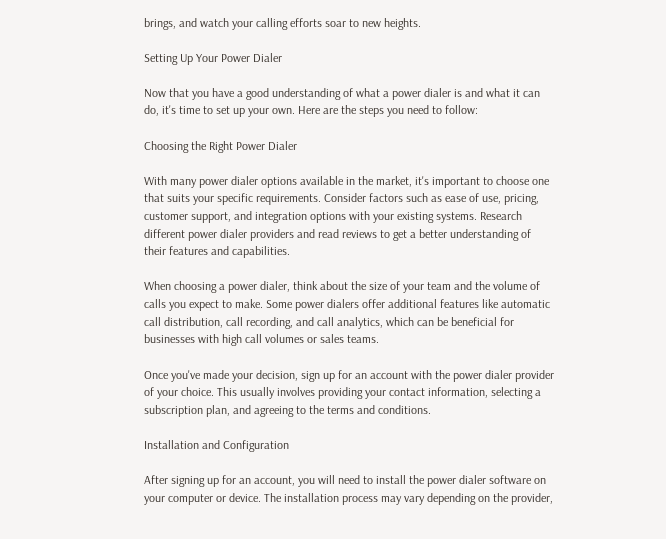brings, and watch your calling efforts soar to new heights.

Setting Up Your Power Dialer

Now that you have a good understanding of what a power dialer is and what it can do, it's time to set up your own. Here are the steps you need to follow:

Choosing the Right Power Dialer

With many power dialer options available in the market, it's important to choose one that suits your specific requirements. Consider factors such as ease of use, pricing, customer support, and integration options with your existing systems. Research different power dialer providers and read reviews to get a better understanding of their features and capabilities.

When choosing a power dialer, think about the size of your team and the volume of calls you expect to make. Some power dialers offer additional features like automatic call distribution, call recording, and call analytics, which can be beneficial for businesses with high call volumes or sales teams.

Once you've made your decision, sign up for an account with the power dialer provider of your choice. This usually involves providing your contact information, selecting a subscription plan, and agreeing to the terms and conditions.

Installation and Configuration

After signing up for an account, you will need to install the power dialer software on your computer or device. The installation process may vary depending on the provider,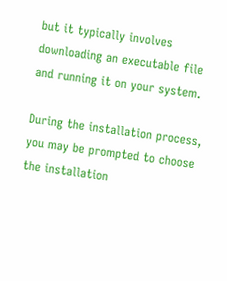but it typically involves downloading an executable file and running it on your system.

During the installation process, you may be prompted to choose the installation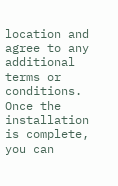location and agree to any additional terms or conditions. Once the installation is complete, you can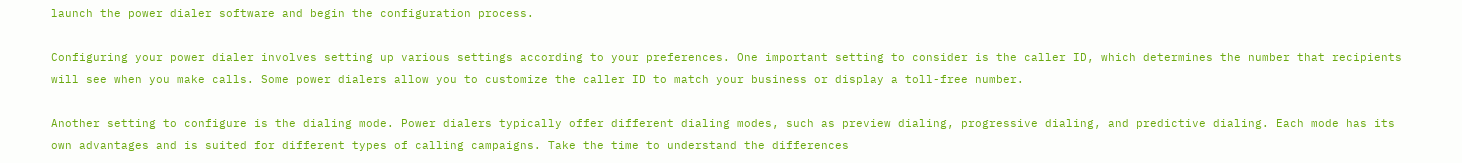launch the power dialer software and begin the configuration process.

Configuring your power dialer involves setting up various settings according to your preferences. One important setting to consider is the caller ID, which determines the number that recipients will see when you make calls. Some power dialers allow you to customize the caller ID to match your business or display a toll-free number.

Another setting to configure is the dialing mode. Power dialers typically offer different dialing modes, such as preview dialing, progressive dialing, and predictive dialing. Each mode has its own advantages and is suited for different types of calling campaigns. Take the time to understand the differences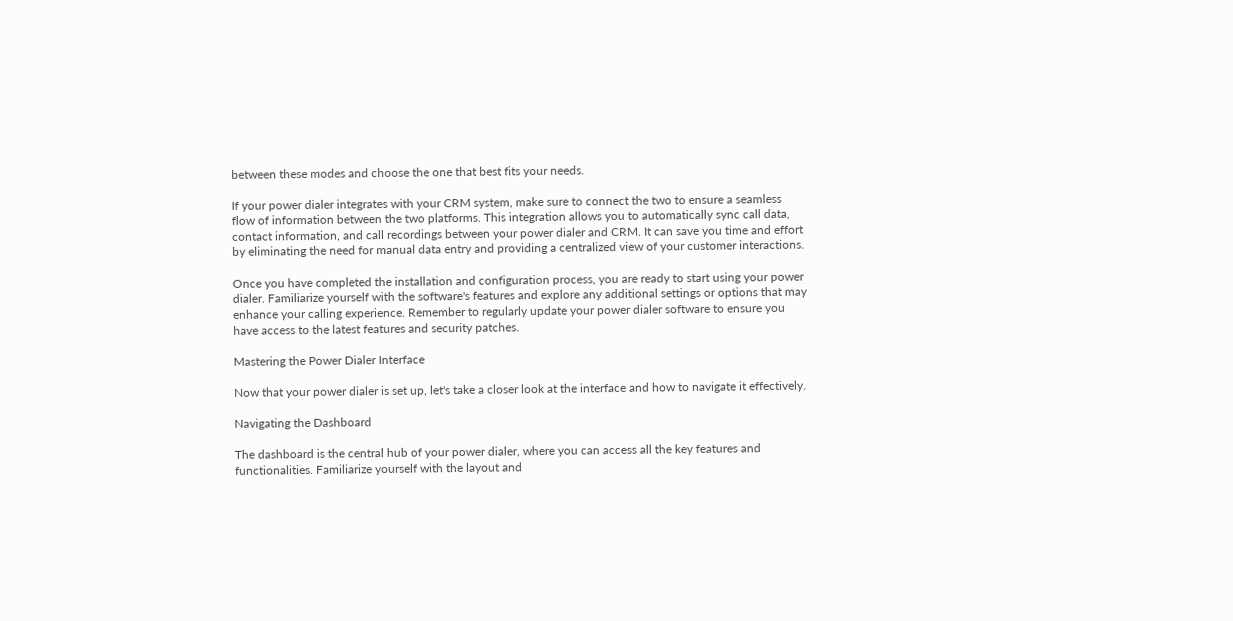between these modes and choose the one that best fits your needs.

If your power dialer integrates with your CRM system, make sure to connect the two to ensure a seamless flow of information between the two platforms. This integration allows you to automatically sync call data, contact information, and call recordings between your power dialer and CRM. It can save you time and effort by eliminating the need for manual data entry and providing a centralized view of your customer interactions.

Once you have completed the installation and configuration process, you are ready to start using your power dialer. Familiarize yourself with the software's features and explore any additional settings or options that may enhance your calling experience. Remember to regularly update your power dialer software to ensure you have access to the latest features and security patches.

Mastering the Power Dialer Interface

Now that your power dialer is set up, let's take a closer look at the interface and how to navigate it effectively.

Navigating the Dashboard

The dashboard is the central hub of your power dialer, where you can access all the key features and functionalities. Familiarize yourself with the layout and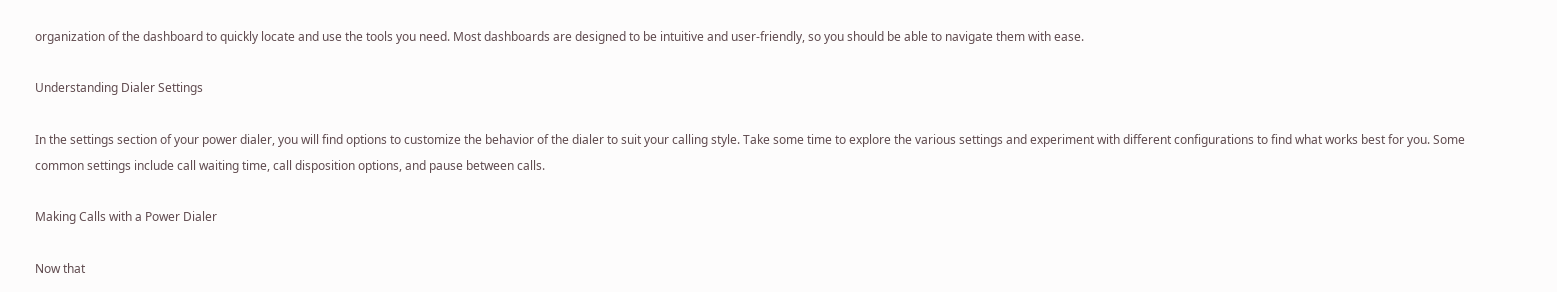organization of the dashboard to quickly locate and use the tools you need. Most dashboards are designed to be intuitive and user-friendly, so you should be able to navigate them with ease.

Understanding Dialer Settings

In the settings section of your power dialer, you will find options to customize the behavior of the dialer to suit your calling style. Take some time to explore the various settings and experiment with different configurations to find what works best for you. Some common settings include call waiting time, call disposition options, and pause between calls.

Making Calls with a Power Dialer

Now that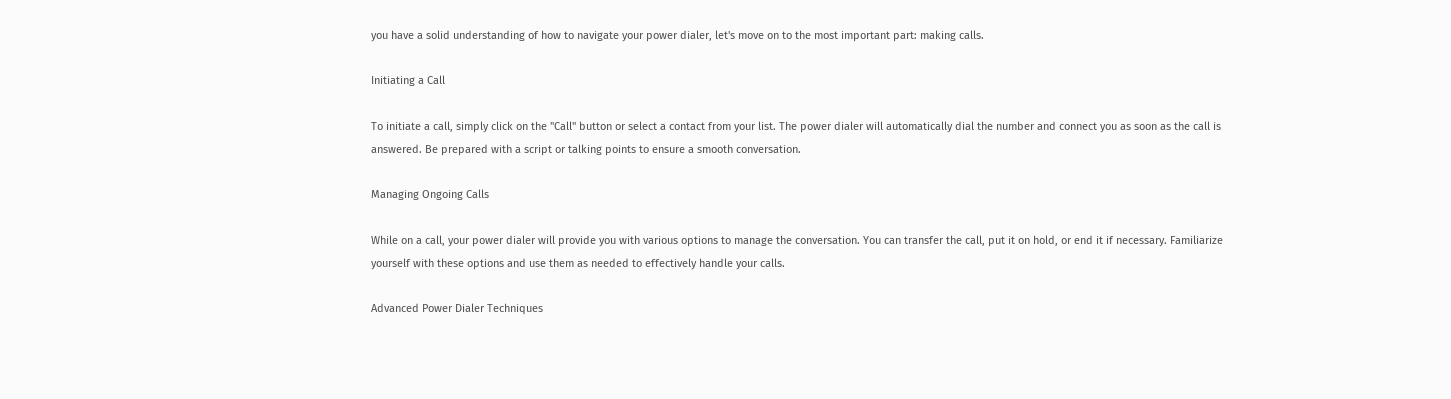you have a solid understanding of how to navigate your power dialer, let's move on to the most important part: making calls.

Initiating a Call

To initiate a call, simply click on the "Call" button or select a contact from your list. The power dialer will automatically dial the number and connect you as soon as the call is answered. Be prepared with a script or talking points to ensure a smooth conversation.

Managing Ongoing Calls

While on a call, your power dialer will provide you with various options to manage the conversation. You can transfer the call, put it on hold, or end it if necessary. Familiarize yourself with these options and use them as needed to effectively handle your calls.

Advanced Power Dialer Techniques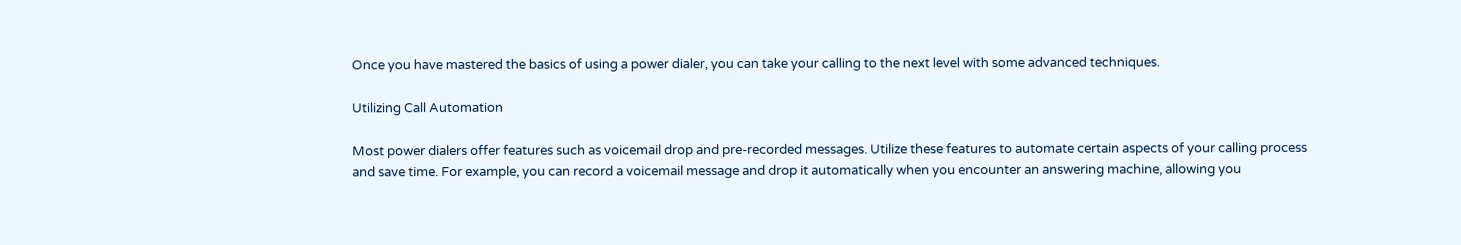Once you have mastered the basics of using a power dialer, you can take your calling to the next level with some advanced techniques.

Utilizing Call Automation

Most power dialers offer features such as voicemail drop and pre-recorded messages. Utilize these features to automate certain aspects of your calling process and save time. For example, you can record a voicemail message and drop it automatically when you encounter an answering machine, allowing you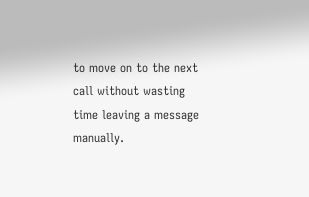to move on to the next call without wasting time leaving a message manually.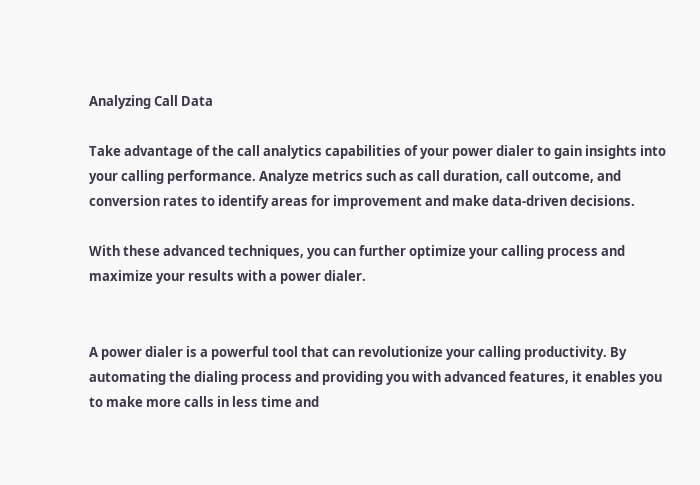Analyzing Call Data

Take advantage of the call analytics capabilities of your power dialer to gain insights into your calling performance. Analyze metrics such as call duration, call outcome, and conversion rates to identify areas for improvement and make data-driven decisions.

With these advanced techniques, you can further optimize your calling process and maximize your results with a power dialer.


A power dialer is a powerful tool that can revolutionize your calling productivity. By automating the dialing process and providing you with advanced features, it enables you to make more calls in less time and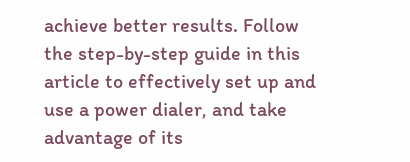achieve better results. Follow the step-by-step guide in this article to effectively set up and use a power dialer, and take advantage of its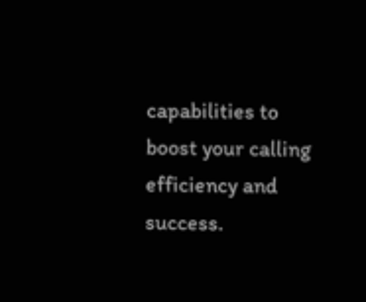capabilities to boost your calling efficiency and success.